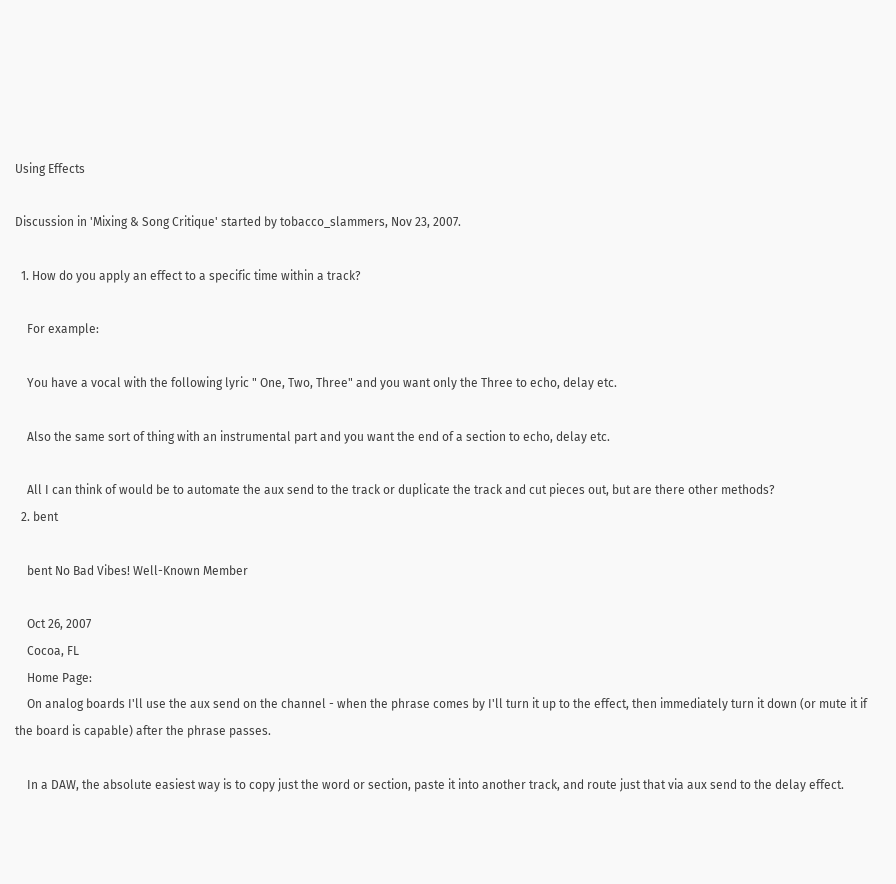Using Effects

Discussion in 'Mixing & Song Critique' started by tobacco_slammers, Nov 23, 2007.

  1. How do you apply an effect to a specific time within a track?

    For example:

    You have a vocal with the following lyric " One, Two, Three" and you want only the Three to echo, delay etc.

    Also the same sort of thing with an instrumental part and you want the end of a section to echo, delay etc.

    All I can think of would be to automate the aux send to the track or duplicate the track and cut pieces out, but are there other methods?
  2. bent

    bent No Bad Vibes! Well-Known Member

    Oct 26, 2007
    Cocoa, FL
    Home Page:
    On analog boards I'll use the aux send on the channel - when the phrase comes by I'll turn it up to the effect, then immediately turn it down (or mute it if the board is capable) after the phrase passes.

    In a DAW, the absolute easiest way is to copy just the word or section, paste it into another track, and route just that via aux send to the delay effect.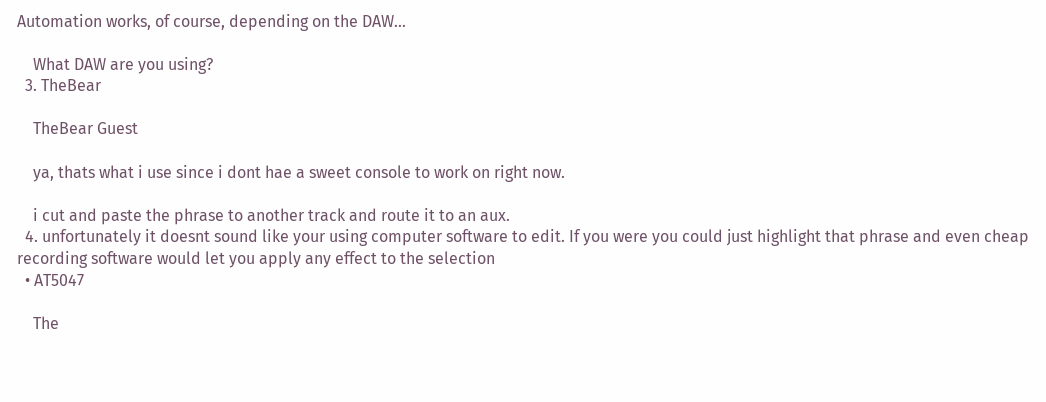Automation works, of course, depending on the DAW...

    What DAW are you using?
  3. TheBear

    TheBear Guest

    ya, thats what i use since i dont hae a sweet console to work on right now.

    i cut and paste the phrase to another track and route it to an aux.
  4. unfortunately it doesnt sound like your using computer software to edit. If you were you could just highlight that phrase and even cheap recording software would let you apply any effect to the selection
  • AT5047

    The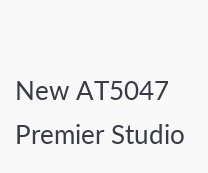New AT5047 Premier Studio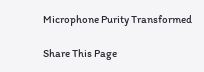Microphone Purity Transformed

Share This Page